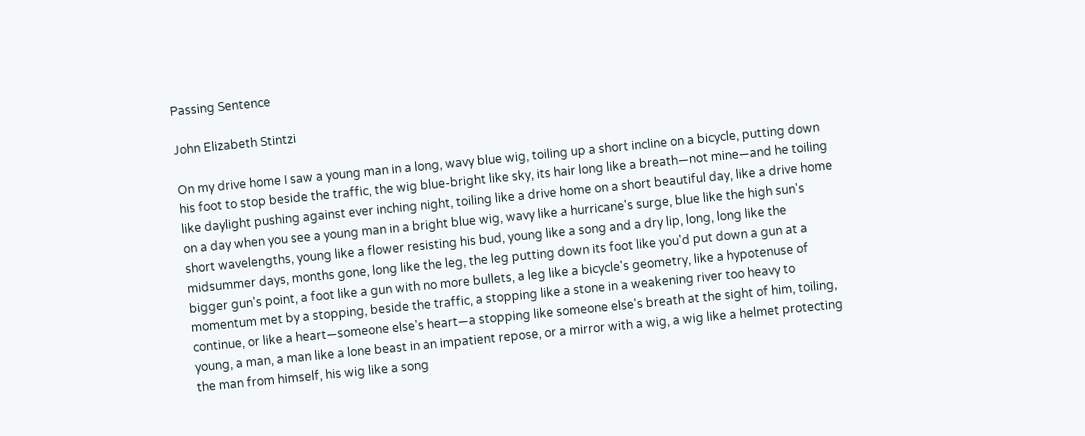Passing Sentence

John Elizabeth Stintzi

On my drive home I saw a young man in a long, wavy blue wig, toiling up a short incline on a bicycle, putting down his foot to stop beside the traffic, the wig blue-bright like sky, its hair long like a breath—not mine—and he toiling like daylight pushing against ever inching night, toiling like a drive home on a short beautiful day, like a drive home on a day when you see a young man in a bright blue wig, wavy like a hurricane's surge, blue like the high sun's short wavelengths, young like a flower resisting his bud, young like a song and a dry lip, long, long like the midsummer days, months gone, long like the leg, the leg putting down its foot like you'd put down a gun at a bigger gun's point, a foot like a gun with no more bullets, a leg like a bicycle's geometry, like a hypotenuse of momentum met by a stopping, beside the traffic, a stopping like a stone in a weakening river too heavy to continue, or like a heart—someone else's heart—a stopping like someone else's breath at the sight of him, toiling, young, a man, a man like a lone beast in an impatient repose, or a mirror with a wig, a wig like a helmet protecting the man from himself, his wig like a song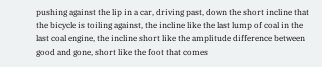pushing against the lip in a car, driving past, down the short incline that the bicycle is toiling against, the incline like the last lump of coal in the last coal engine, the incline short like the amplitude difference between good and gone, short like the foot that comes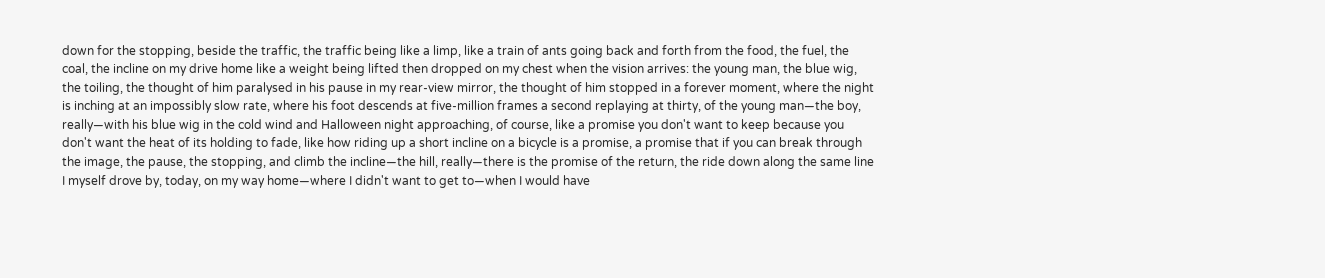down for the stopping, beside the traffic, the traffic being like a limp, like a train of ants going back and forth from the food, the fuel, the coal, the incline on my drive home like a weight being lifted then dropped on my chest when the vision arrives: the young man, the blue wig, the toiling, the thought of him paralysed in his pause in my rear-view mirror, the thought of him stopped in a forever moment, where the night is inching at an impossibly slow rate, where his foot descends at five-million frames a second replaying at thirty, of the young man—the boy, really—with his blue wig in the cold wind and Halloween night approaching, of course, like a promise you don't want to keep because you don't want the heat of its holding to fade, like how riding up a short incline on a bicycle is a promise, a promise that if you can break through the image, the pause, the stopping, and climb the incline—the hill, really—there is the promise of the return, the ride down along the same line I myself drove by, today, on my way home—where I didn't want to get to—when I would have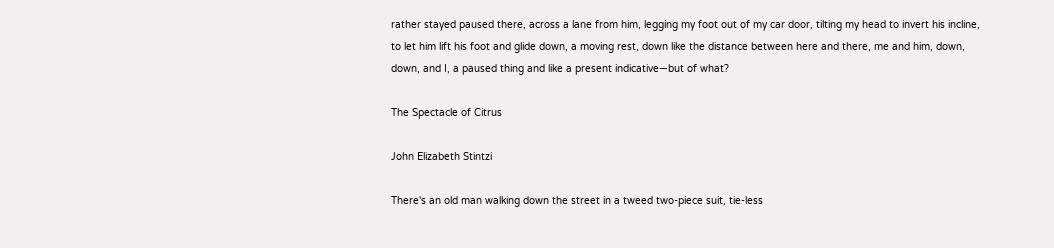rather stayed paused there, across a lane from him, legging my foot out of my car door, tilting my head to invert his incline, to let him lift his foot and glide down, a moving rest, down like the distance between here and there, me and him, down, down, and I, a paused thing and like a present indicative—but of what?

The Spectacle of Citrus

John Elizabeth Stintzi

There's an old man walking down the street in a tweed two-piece suit, tie-less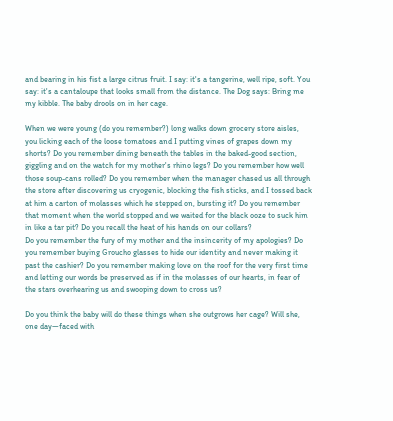and bearing in his fist a large citrus fruit. I say: it's a tangerine, well ripe, soft. You say: it's a cantaloupe that looks small from the distance. The Dog says: Bring me my kibble. The baby drools on in her cage.

When we were young (do you remember?) long walks down grocery store aisles, you licking each of the loose tomatoes and I putting vines of grapes down my shorts? Do you remember dining beneath the tables in the baked-good section, giggling and on the watch for my mother's rhino legs? Do you remember how well those soup-cans rolled? Do you remember when the manager chased us all through the store after discovering us cryogenic, blocking the fish sticks, and I tossed back at him a carton of molasses which he stepped on, bursting it? Do you remember that moment when the world stopped and we waited for the black ooze to suck him in like a tar pit? Do you recall the heat of his hands on our collars?
Do you remember the fury of my mother and the insincerity of my apologies? Do you remember buying Groucho glasses to hide our identity and never making it past the cashier? Do you remember making love on the roof for the very first time and letting our words be preserved as if in the molasses of our hearts, in fear of the stars overhearing us and swooping down to cross us?

Do you think the baby will do these things when she outgrows her cage? Will she, one day—faced with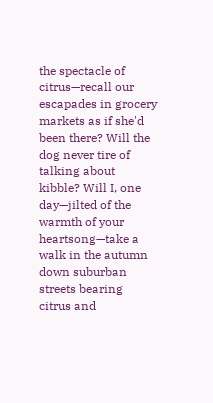the spectacle of citrus—recall our escapades in grocery markets as if she'd been there? Will the dog never tire of talking about kibble? Will I, one day—jilted of the warmth of your heartsong—take a walk in the autumn down suburban streets bearing citrus and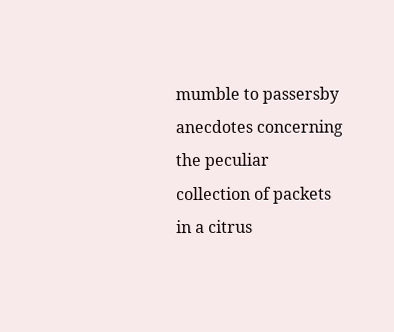mumble to passersby anecdotes concerning the peculiar collection of packets in a citrus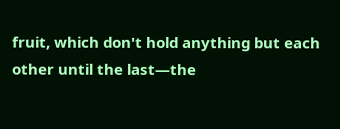fruit, which don't hold anything but each other until the last—the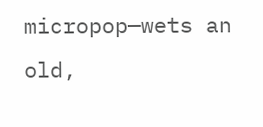micropop—wets an old,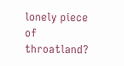lonely piece of throatland?